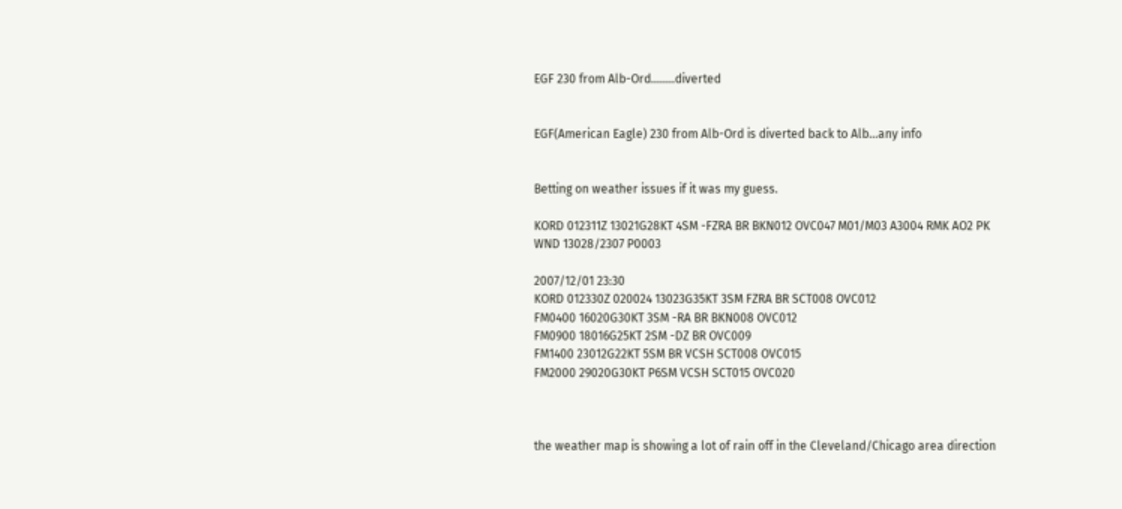EGF 230 from Alb-Ord........diverted


EGF(American Eagle) 230 from Alb-Ord is diverted back to Alb…any info


Betting on weather issues if it was my guess.

KORD 012311Z 13021G28KT 4SM -FZRA BR BKN012 OVC047 M01/M03 A3004 RMK AO2 PK WND 13028/2307 P0003

2007/12/01 23:30
KORD 012330Z 020024 13023G35KT 3SM FZRA BR SCT008 OVC012
FM0400 16020G30KT 3SM -RA BR BKN008 OVC012
FM0900 18016G25KT 2SM -DZ BR OVC009
FM1400 23012G22KT 5SM BR VCSH SCT008 OVC015
FM2000 29020G30KT P6SM VCSH SCT015 OVC020



the weather map is showing a lot of rain off in the Cleveland/Chicago area direction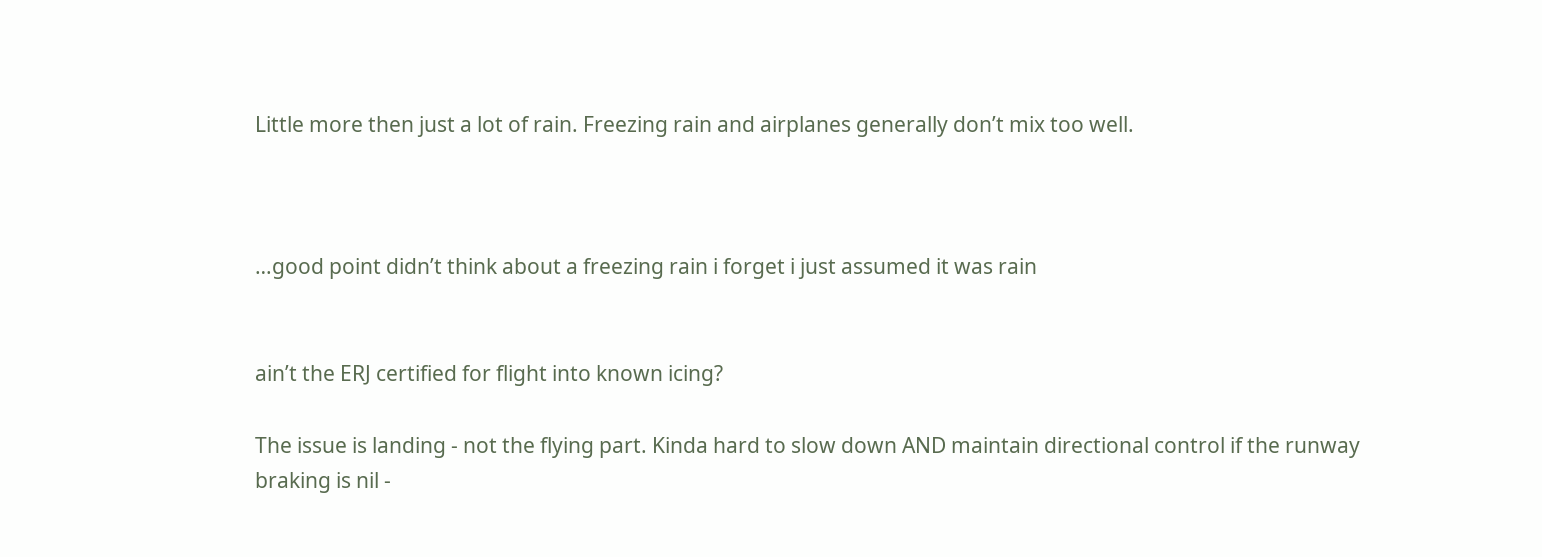Little more then just a lot of rain. Freezing rain and airplanes generally don’t mix too well.



…good point didn’t think about a freezing rain i forget i just assumed it was rain


ain’t the ERJ certified for flight into known icing?

The issue is landing - not the flying part. Kinda hard to slow down AND maintain directional control if the runway braking is nil -